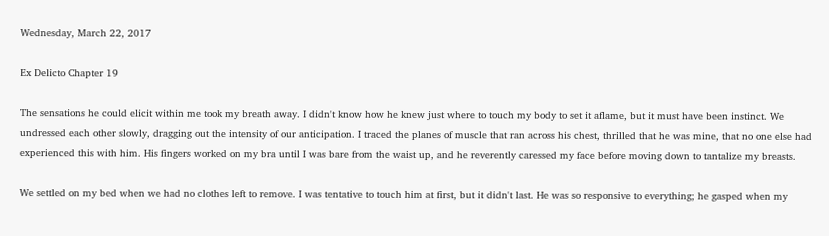Wednesday, March 22, 2017

Ex Delicto Chapter 19

The sensations he could elicit within me took my breath away. I didn't know how he knew just where to touch my body to set it aflame, but it must have been instinct. We undressed each other slowly, dragging out the intensity of our anticipation. I traced the planes of muscle that ran across his chest, thrilled that he was mine, that no one else had experienced this with him. His fingers worked on my bra until I was bare from the waist up, and he reverently caressed my face before moving down to tantalize my breasts.

We settled on my bed when we had no clothes left to remove. I was tentative to touch him at first, but it didn't last. He was so responsive to everything; he gasped when my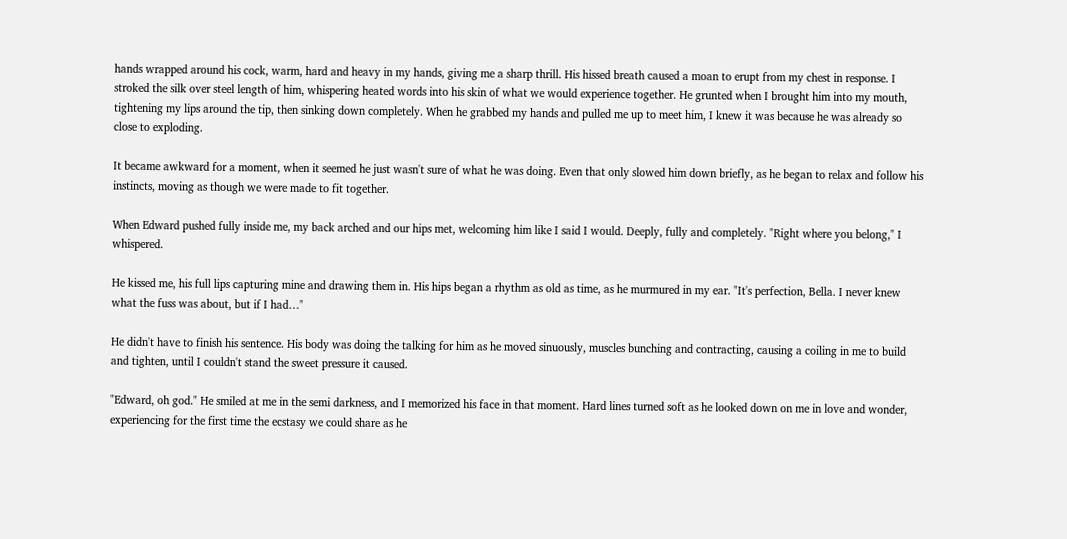hands wrapped around his cock, warm, hard and heavy in my hands, giving me a sharp thrill. His hissed breath caused a moan to erupt from my chest in response. I stroked the silk over steel length of him, whispering heated words into his skin of what we would experience together. He grunted when I brought him into my mouth, tightening my lips around the tip, then sinking down completely. When he grabbed my hands and pulled me up to meet him, I knew it was because he was already so close to exploding.

It became awkward for a moment, when it seemed he just wasn't sure of what he was doing. Even that only slowed him down briefly, as he began to relax and follow his instincts, moving as though we were made to fit together.

When Edward pushed fully inside me, my back arched and our hips met, welcoming him like I said I would. Deeply, fully and completely. "Right where you belong," I whispered.

He kissed me, his full lips capturing mine and drawing them in. His hips began a rhythm as old as time, as he murmured in my ear. "It's perfection, Bella. I never knew what the fuss was about, but if I had…"

He didn't have to finish his sentence. His body was doing the talking for him as he moved sinuously, muscles bunching and contracting, causing a coiling in me to build and tighten, until I couldn't stand the sweet pressure it caused.

"Edward, oh god." He smiled at me in the semi darkness, and I memorized his face in that moment. Hard lines turned soft as he looked down on me in love and wonder, experiencing for the first time the ecstasy we could share as he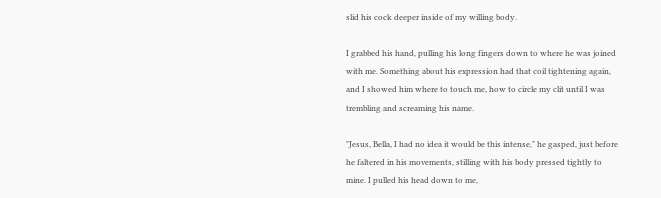slid his cock deeper inside of my willing body.

I grabbed his hand, pulling his long fingers down to where he was joined with me. Something about his expression had that coil tightening again, and I showed him where to touch me, how to circle my clit until I was trembling and screaming his name.

"Jesus, Bella, I had no idea it would be this intense," he gasped, just before he faltered in his movements, stilling with his body pressed tightly to mine. I pulled his head down to me,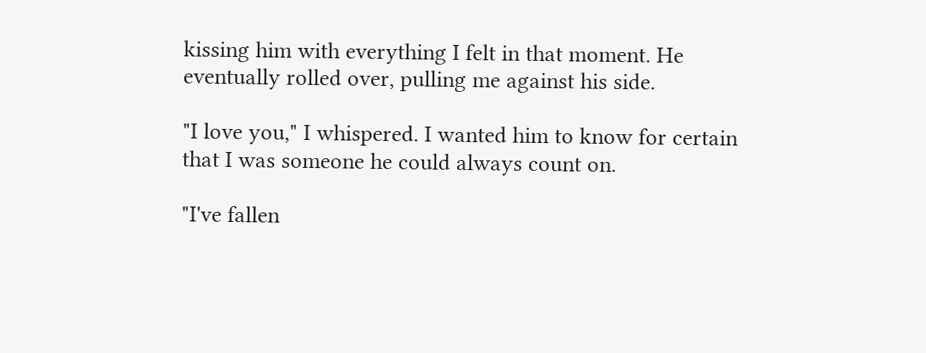kissing him with everything I felt in that moment. He eventually rolled over, pulling me against his side.

"I love you," I whispered. I wanted him to know for certain that I was someone he could always count on.

"I've fallen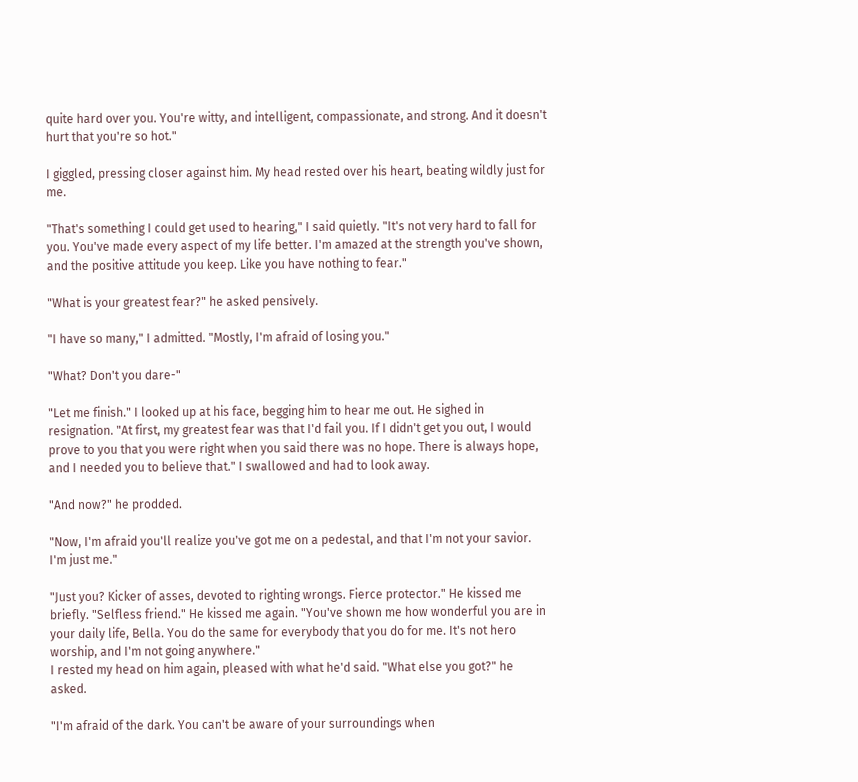quite hard over you. You're witty, and intelligent, compassionate, and strong. And it doesn't hurt that you're so hot."

I giggled, pressing closer against him. My head rested over his heart, beating wildly just for me.

"That's something I could get used to hearing," I said quietly. "It's not very hard to fall for you. You've made every aspect of my life better. I'm amazed at the strength you've shown, and the positive attitude you keep. Like you have nothing to fear."

"What is your greatest fear?" he asked pensively.

"I have so many," I admitted. "Mostly, I'm afraid of losing you."

"What? Don't you dare-"

"Let me finish." I looked up at his face, begging him to hear me out. He sighed in resignation. "At first, my greatest fear was that I'd fail you. If I didn't get you out, I would prove to you that you were right when you said there was no hope. There is always hope, and I needed you to believe that." I swallowed and had to look away.

"And now?" he prodded.

"Now, I'm afraid you'll realize you've got me on a pedestal, and that I'm not your savior. I'm just me."

"Just you? Kicker of asses, devoted to righting wrongs. Fierce protector." He kissed me briefly. "Selfless friend." He kissed me again. "You've shown me how wonderful you are in your daily life, Bella. You do the same for everybody that you do for me. It's not hero worship, and I'm not going anywhere."
I rested my head on him again, pleased with what he'd said. "What else you got?" he asked.

"I'm afraid of the dark. You can't be aware of your surroundings when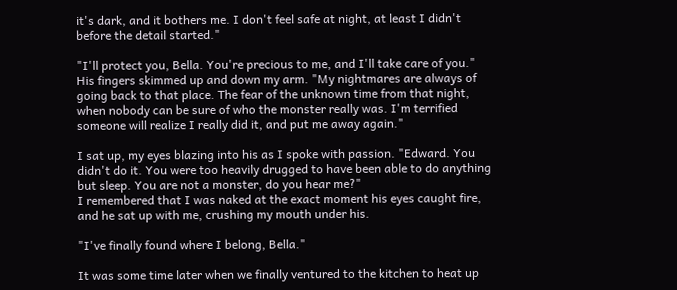it's dark, and it bothers me. I don't feel safe at night, at least I didn't before the detail started."

"I'll protect you, Bella. You're precious to me, and I'll take care of you." His fingers skimmed up and down my arm. "My nightmares are always of going back to that place. The fear of the unknown time from that night, when nobody can be sure of who the monster really was. I'm terrified someone will realize I really did it, and put me away again."

I sat up, my eyes blazing into his as I spoke with passion. "Edward. You didn't do it. You were too heavily drugged to have been able to do anything but sleep. You are not a monster, do you hear me?"
I remembered that I was naked at the exact moment his eyes caught fire, and he sat up with me, crushing my mouth under his.

"I've finally found where I belong, Bella."

It was some time later when we finally ventured to the kitchen to heat up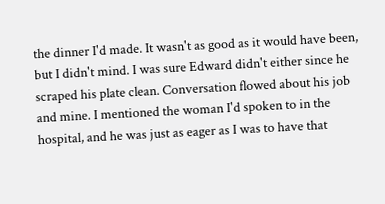the dinner I'd made. It wasn't as good as it would have been, but I didn't mind. I was sure Edward didn't either since he scraped his plate clean. Conversation flowed about his job and mine. I mentioned the woman I'd spoken to in the hospital, and he was just as eager as I was to have that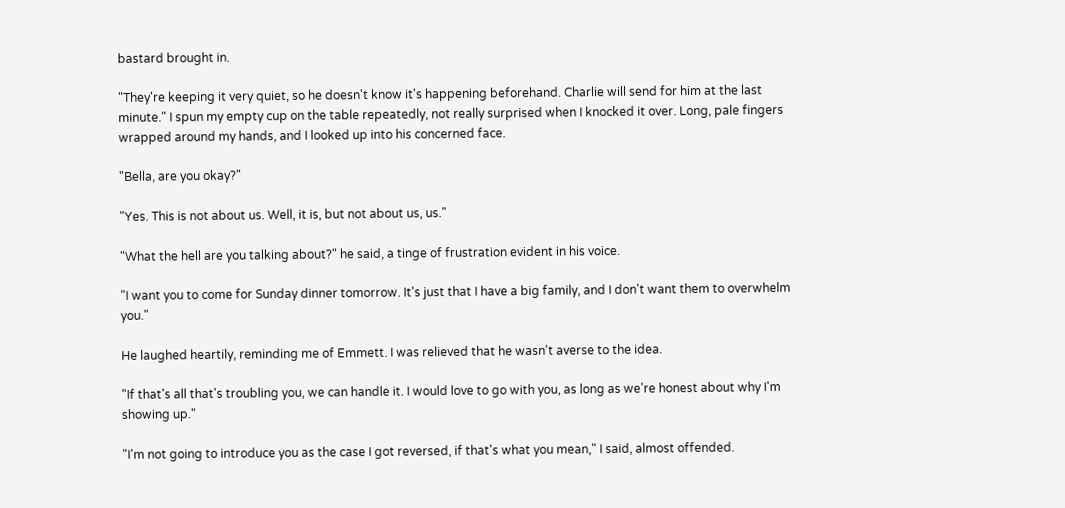bastard brought in.

"They're keeping it very quiet, so he doesn't know it's happening beforehand. Charlie will send for him at the last minute." I spun my empty cup on the table repeatedly, not really surprised when I knocked it over. Long, pale fingers wrapped around my hands, and I looked up into his concerned face.

"Bella, are you okay?"

"Yes. This is not about us. Well, it is, but not about us, us."

"What the hell are you talking about?" he said, a tinge of frustration evident in his voice.

"I want you to come for Sunday dinner tomorrow. It's just that I have a big family, and I don't want them to overwhelm you."

He laughed heartily, reminding me of Emmett. I was relieved that he wasn't averse to the idea.

"If that's all that's troubling you, we can handle it. I would love to go with you, as long as we're honest about why I'm showing up."

"I'm not going to introduce you as the case I got reversed, if that's what you mean," I said, almost offended.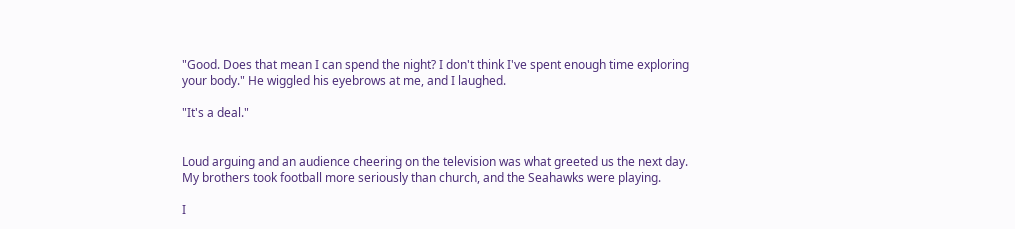"Good. Does that mean I can spend the night? I don't think I've spent enough time exploring your body." He wiggled his eyebrows at me, and I laughed.

"It's a deal."


Loud arguing and an audience cheering on the television was what greeted us the next day. My brothers took football more seriously than church, and the Seahawks were playing.

I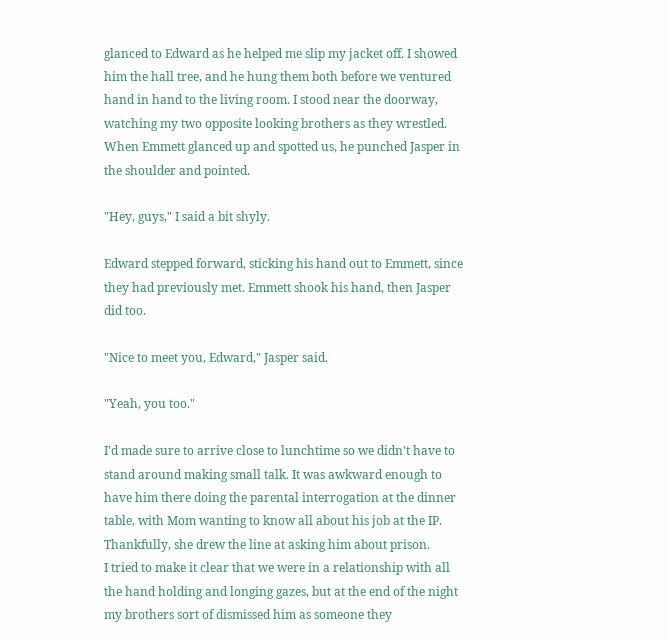glanced to Edward as he helped me slip my jacket off. I showed him the hall tree, and he hung them both before we ventured hand in hand to the living room. I stood near the doorway, watching my two opposite looking brothers as they wrestled. When Emmett glanced up and spotted us, he punched Jasper in the shoulder and pointed.

"Hey, guys," I said a bit shyly.

Edward stepped forward, sticking his hand out to Emmett, since they had previously met. Emmett shook his hand, then Jasper did too.

"Nice to meet you, Edward," Jasper said.

"Yeah, you too."

I'd made sure to arrive close to lunchtime so we didn't have to stand around making small talk. It was awkward enough to have him there doing the parental interrogation at the dinner table, with Mom wanting to know all about his job at the IP. Thankfully, she drew the line at asking him about prison.
I tried to make it clear that we were in a relationship with all the hand holding and longing gazes, but at the end of the night my brothers sort of dismissed him as someone they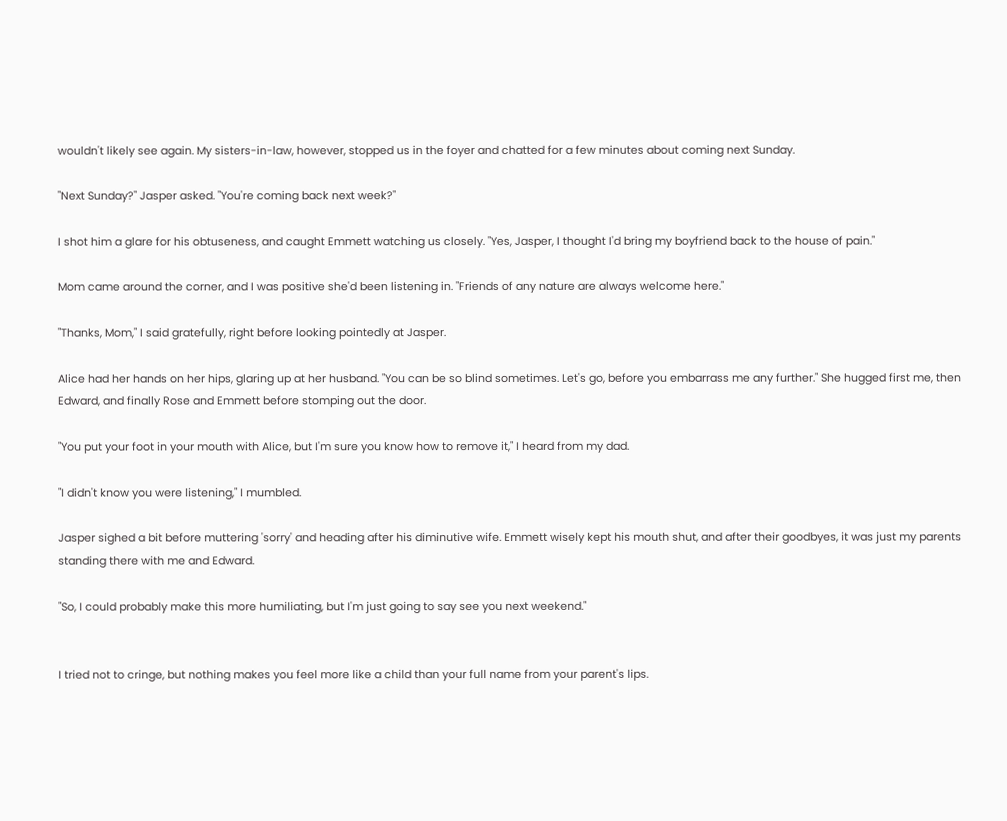wouldn't likely see again. My sisters-in-law, however, stopped us in the foyer and chatted for a few minutes about coming next Sunday.

"Next Sunday?" Jasper asked. "You're coming back next week?"

I shot him a glare for his obtuseness, and caught Emmett watching us closely. "Yes, Jasper, I thought I'd bring my boyfriend back to the house of pain."

Mom came around the corner, and I was positive she'd been listening in. "Friends of any nature are always welcome here."

"Thanks, Mom," I said gratefully, right before looking pointedly at Jasper.

Alice had her hands on her hips, glaring up at her husband. "You can be so blind sometimes. Let's go, before you embarrass me any further." She hugged first me, then Edward, and finally Rose and Emmett before stomping out the door.

"You put your foot in your mouth with Alice, but I'm sure you know how to remove it," I heard from my dad.

"I didn't know you were listening," I mumbled.

Jasper sighed a bit before muttering 'sorry' and heading after his diminutive wife. Emmett wisely kept his mouth shut, and after their goodbyes, it was just my parents standing there with me and Edward.

"So, I could probably make this more humiliating, but I'm just going to say see you next weekend."


I tried not to cringe, but nothing makes you feel more like a child than your full name from your parent's lips.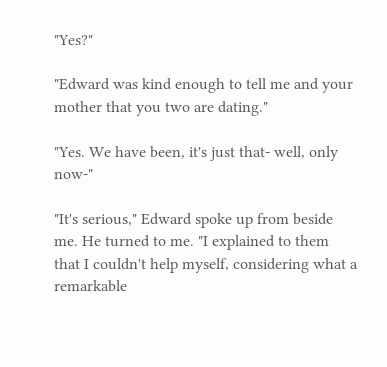"Yes?"

"Edward was kind enough to tell me and your mother that you two are dating."

"Yes. We have been, it's just that- well, only now-"

"It's serious," Edward spoke up from beside me. He turned to me. "I explained to them that I couldn't help myself, considering what a remarkable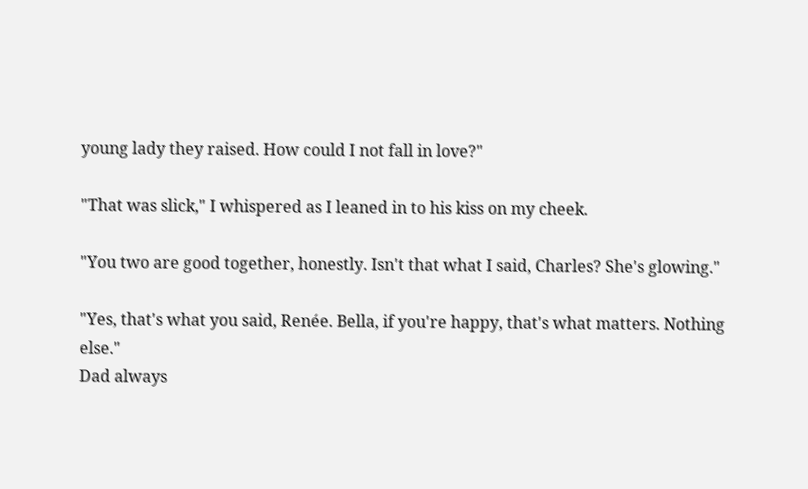young lady they raised. How could I not fall in love?"

"That was slick," I whispered as I leaned in to his kiss on my cheek.

"You two are good together, honestly. Isn't that what I said, Charles? She's glowing."

"Yes, that's what you said, Renée. Bella, if you're happy, that's what matters. Nothing else."
Dad always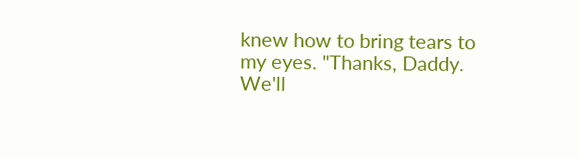knew how to bring tears to my eyes. "Thanks, Daddy. We'll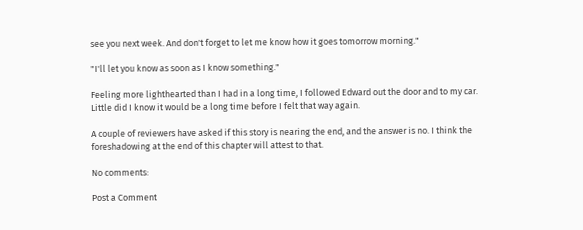see you next week. And don't forget to let me know how it goes tomorrow morning."

"I'll let you know as soon as I know something."

Feeling more lighthearted than I had in a long time, I followed Edward out the door and to my car.
Little did I know it would be a long time before I felt that way again.

A couple of reviewers have asked if this story is nearing the end, and the answer is no. I think the foreshadowing at the end of this chapter will attest to that.

No comments:

Post a Comment